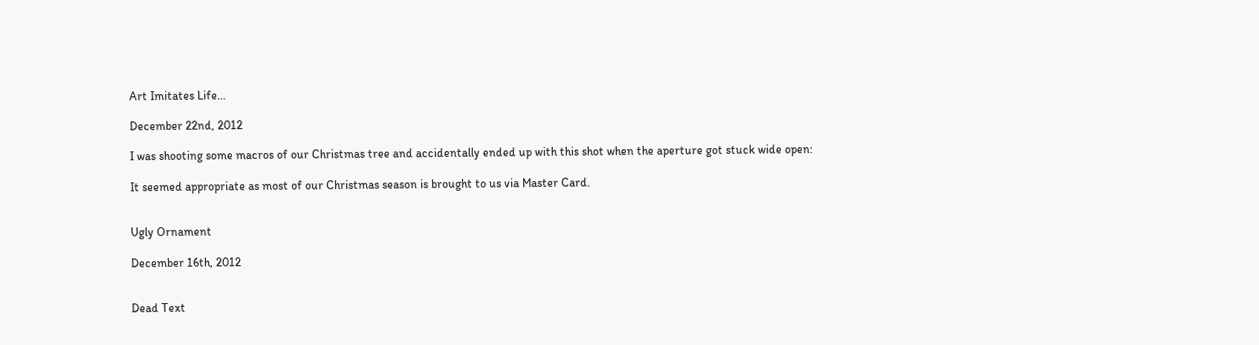Art Imitates Life…

December 22nd, 2012

I was shooting some macros of our Christmas tree and accidentally ended up with this shot when the aperture got stuck wide open:

It seemed appropriate as most of our Christmas season is brought to us via Master Card.


Ugly Ornament

December 16th, 2012


Dead Text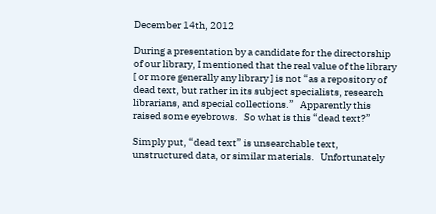December 14th, 2012

During a presentation by a candidate for the directorship of our library, I mentioned that the real value of the library [ or more generally any library ] is not “as a repository of dead text, but rather in its subject specialists, research librarians, and special collections.”   Apparently this raised some eyebrows.   So what is this “dead text?”

Simply put, “dead text” is unsearchable text, unstructured data, or similar materials.   Unfortunately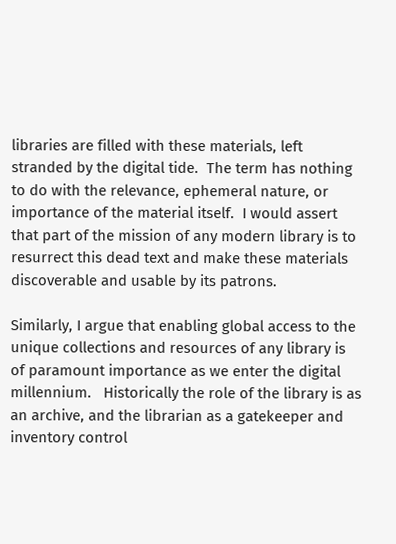libraries are filled with these materials, left stranded by the digital tide.  The term has nothing to do with the relevance, ephemeral nature, or importance of the material itself.  I would assert that part of the mission of any modern library is to resurrect this dead text and make these materials discoverable and usable by its patrons.

Similarly, I argue that enabling global access to the unique collections and resources of any library is of paramount importance as we enter the digital millennium.   Historically the role of the library is as an archive, and the librarian as a gatekeeper and inventory control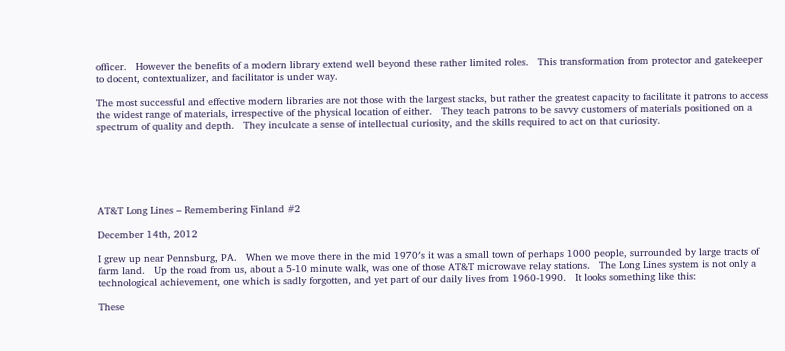officer.   However the benefits of a modern library extend well beyond these rather limited roles.   This transformation from protector and gatekeeper to docent, contextualizer, and facilitator is under way.

The most successful and effective modern libraries are not those with the largest stacks, but rather the greatest capacity to facilitate it patrons to access the widest range of materials, irrespective of the physical location of either.   They teach patrons to be savvy customers of materials positioned on a spectrum of quality and depth.   They inculcate a sense of intellectual curiosity, and the skills required to act on that curiosity.






AT&T Long Lines – Remembering Finland #2

December 14th, 2012

I grew up near Pennsburg, PA.   When we move there in the mid 1970′s it was a small town of perhaps 1000 people, surrounded by large tracts of farm land.   Up the road from us, about a 5-10 minute walk, was one of those AT&T microwave relay stations.   The Long Lines system is not only a technological achievement, one which is sadly forgotten, and yet part of our daily lives from 1960-1990.   It looks something like this:

These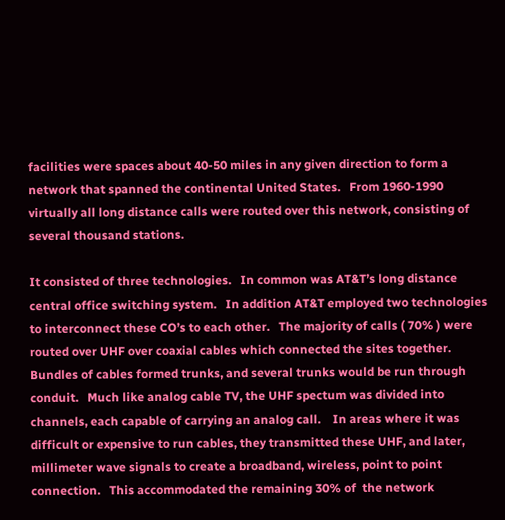facilities were spaces about 40-50 miles in any given direction to form a network that spanned the continental United States.   From 1960-1990 virtually all long distance calls were routed over this network, consisting of several thousand stations.

It consisted of three technologies.   In common was AT&T’s long distance central office switching system.   In addition AT&T employed two technologies to interconnect these CO’s to each other.   The majority of calls ( 70% ) were routed over UHF over coaxial cables which connected the sites together.   Bundles of cables formed trunks, and several trunks would be run through conduit.   Much like analog cable TV, the UHF spectum was divided into channels, each capable of carrying an analog call.    In areas where it was difficult or expensive to run cables, they transmitted these UHF, and later, millimeter wave signals to create a broadband, wireless, point to point connection.   This accommodated the remaining 30% of  the network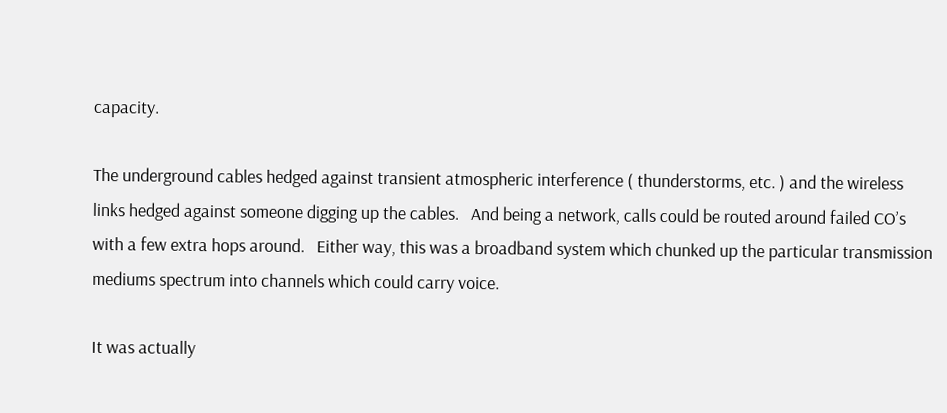capacity.

The underground cables hedged against transient atmospheric interference ( thunderstorms, etc. ) and the wireless links hedged against someone digging up the cables.   And being a network, calls could be routed around failed CO’s with a few extra hops around.   Either way, this was a broadband system which chunked up the particular transmission mediums spectrum into channels which could carry voice.

It was actually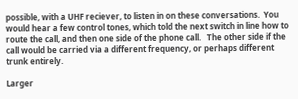possible, with a UHF reciever, to listen in on these conversations.  You would hear a few control tones, which told the next switch in line how to route the call, and then one side of the phone call.   The other side if the call would be carried via a different frequency, or perhaps different trunk entirely.

Larger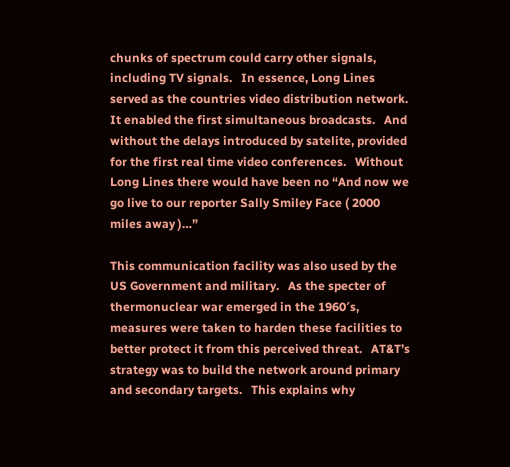chunks of spectrum could carry other signals, including TV signals.   In essence, Long Lines served as the countries video distribution network.   It enabled the first simultaneous broadcasts.   And without the delays introduced by satelite, provided for the first real time video conferences.   Without Long Lines there would have been no “And now we go live to our reporter Sally Smiley Face ( 2000 miles away )…”

This communication facility was also used by the US Government and military.   As the specter of thermonuclear war emerged in the 1960′s, measures were taken to harden these facilities to better protect it from this perceived threat.   AT&T’s strategy was to build the network around primary and secondary targets.   This explains why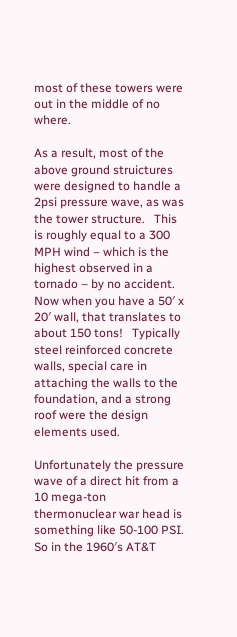most of these towers were out in the middle of no where.

As a result, most of the above ground struictures were designed to handle a 2psi pressure wave, as was the tower structure.   This is roughly equal to a 300 MPH wind – which is the highest observed in a tornado – by no accident.  Now when you have a 50′ x 20′ wall, that translates to about 150 tons!   Typically steel reinforced concrete walls, special care in attaching the walls to the foundation, and a strong roof were the design elements used.

Unfortunately the pressure wave of a direct hit from a 10 mega-ton thermonuclear war head is something like 50-100 PSI.   So in the 1960′s AT&T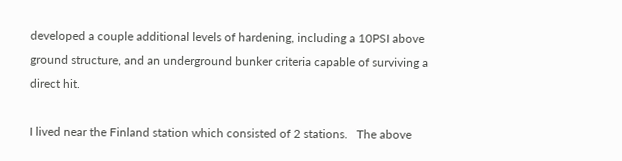developed a couple additional levels of hardening, including a 10PSI above ground structure, and an underground bunker criteria capable of surviving a direct hit.

I lived near the Finland station which consisted of 2 stations.   The above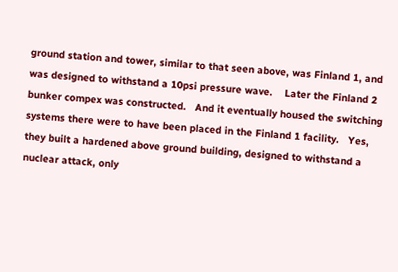ground station and tower, similar to that seen above, was Finland 1, and was designed to withstand a 10psi pressure wave.    Later the Finland 2 bunker compex was constructed.   And it eventually housed the switching systems there were to have been placed in the Finland 1 facility.   Yes, they built a hardened above ground building, designed to withstand a nuclear attack, only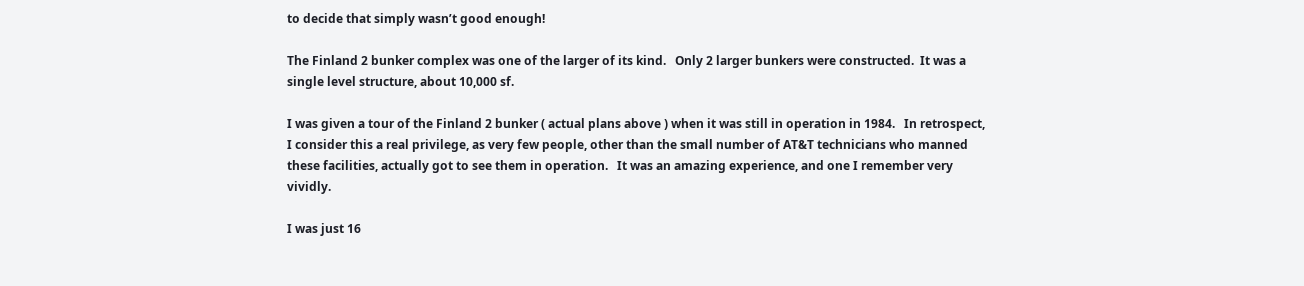to decide that simply wasn’t good enough!

The Finland 2 bunker complex was one of the larger of its kind.   Only 2 larger bunkers were constructed.  It was a single level structure, about 10,000 sf.

I was given a tour of the Finland 2 bunker ( actual plans above ) when it was still in operation in 1984.   In retrospect, I consider this a real privilege, as very few people, other than the small number of AT&T technicians who manned these facilities, actually got to see them in operation.   It was an amazing experience, and one I remember very vividly.

I was just 16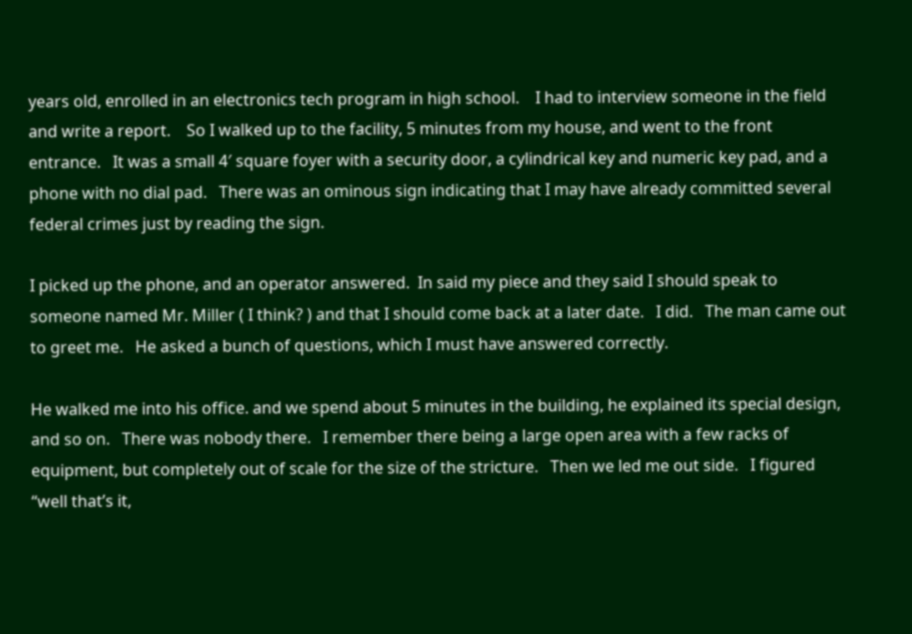years old, enrolled in an electronics tech program in high school.    I had to interview someone in the field and write a report.    So I walked up to the facility, 5 minutes from my house, and went to the front entrance.   It was a small 4′ square foyer with a security door, a cylindrical key and numeric key pad, and a phone with no dial pad.   There was an ominous sign indicating that I may have already committed several federal crimes just by reading the sign.

I picked up the phone, and an operator answered.  In said my piece and they said I should speak to someone named Mr. Miller ( I think? ) and that I should come back at a later date.   I did.   The man came out to greet me.   He asked a bunch of questions, which I must have answered correctly.

He walked me into his office. and we spend about 5 minutes in the building, he explained its special design, and so on.   There was nobody there.   I remember there being a large open area with a few racks of equipment, but completely out of scale for the size of the stricture.   Then we led me out side.   I figured “well that’s it,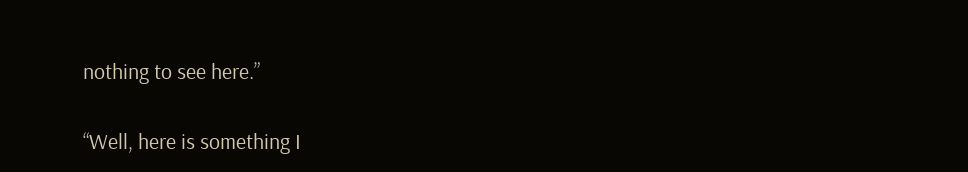nothing to see here.”

“Well, here is something I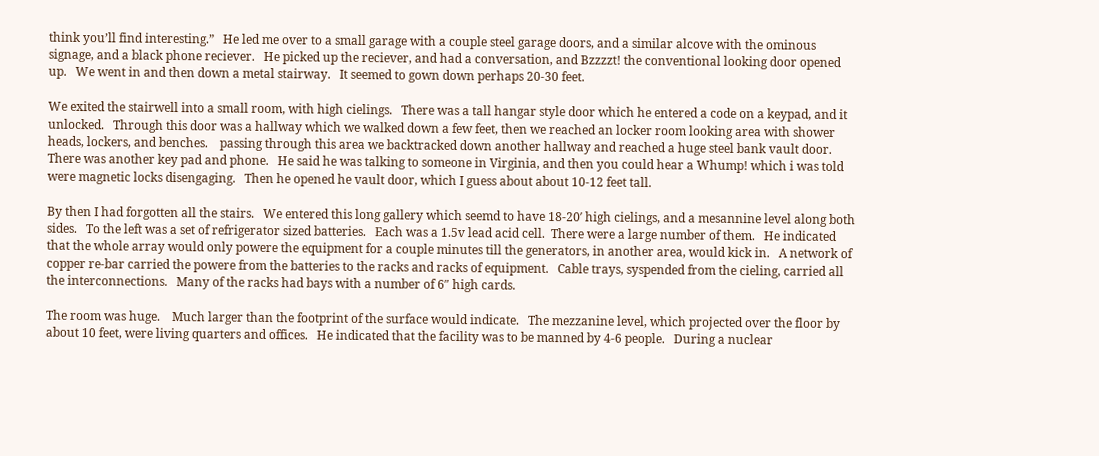think you’ll find interesting.”   He led me over to a small garage with a couple steel garage doors, and a similar alcove with the ominous signage, and a black phone reciever.   He picked up the reciever, and had a conversation, and Bzzzzt! the conventional looking door opened up.   We went in and then down a metal stairway.   It seemed to gown down perhaps 20-30 feet.

We exited the stairwell into a small room, with high cielings.   There was a tall hangar style door which he entered a code on a keypad, and it unlocked.   Through this door was a hallway which we walked down a few feet, then we reached an locker room looking area with shower heads, lockers, and benches.    passing through this area we backtracked down another hallway and reached a huge steel bank vault door.   There was another key pad and phone.   He said he was talking to someone in Virginia, and then you could hear a Whump! which i was told were magnetic locks disengaging.   Then he opened he vault door, which I guess about about 10-12 feet tall.

By then I had forgotten all the stairs.   We entered this long gallery which seemd to have 18-20′ high cielings, and a mesannine level along both sides.   To the left was a set of refrigerator sized batteries.   Each was a 1.5v lead acid cell.  There were a large number of them.   He indicated that the whole array would only powere the equipment for a couple minutes till the generators, in another area, would kick in.   A network of copper re-bar carried the powere from the batteries to the racks and racks of equipment.   Cable trays, syspended from the cieling, carried all the interconnections.   Many of the racks had bays with a number of 6″ high cards.

The room was huge.    Much larger than the footprint of the surface would indicate.   The mezzanine level, which projected over the floor by about 10 feet, were living quarters and offices.   He indicated that the facility was to be manned by 4-6 people.   During a nuclear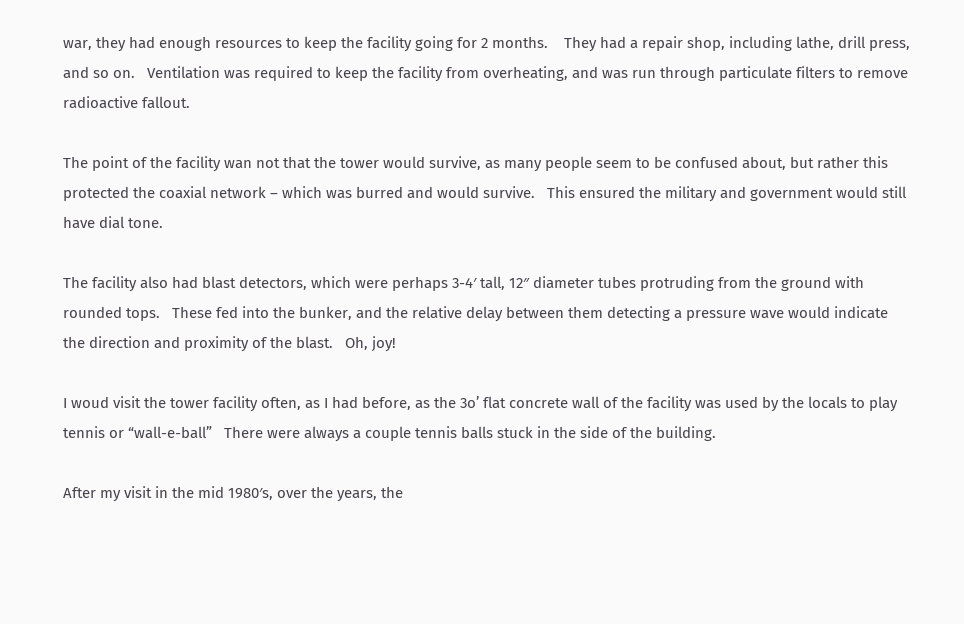war, they had enough resources to keep the facility going for 2 months.    They had a repair shop, including lathe, drill press, and so on.   Ventilation was required to keep the facility from overheating, and was run through particulate filters to remove radioactive fallout.

The point of the facility wan not that the tower would survive, as many people seem to be confused about, but rather this protected the coaxial network – which was burred and would survive.   This ensured the military and government would still have dial tone.

The facility also had blast detectors, which were perhaps 3-4′ tall, 12″ diameter tubes protruding from the ground with rounded tops.   These fed into the bunker, and the relative delay between them detecting a pressure wave would indicate the direction and proximity of the blast.   Oh, joy!

I woud visit the tower facility often, as I had before, as the 3o’ flat concrete wall of the facility was used by the locals to play tennis or “wall-e-ball”   There were always a couple tennis balls stuck in the side of the building.

After my visit in the mid 1980′s, over the years, the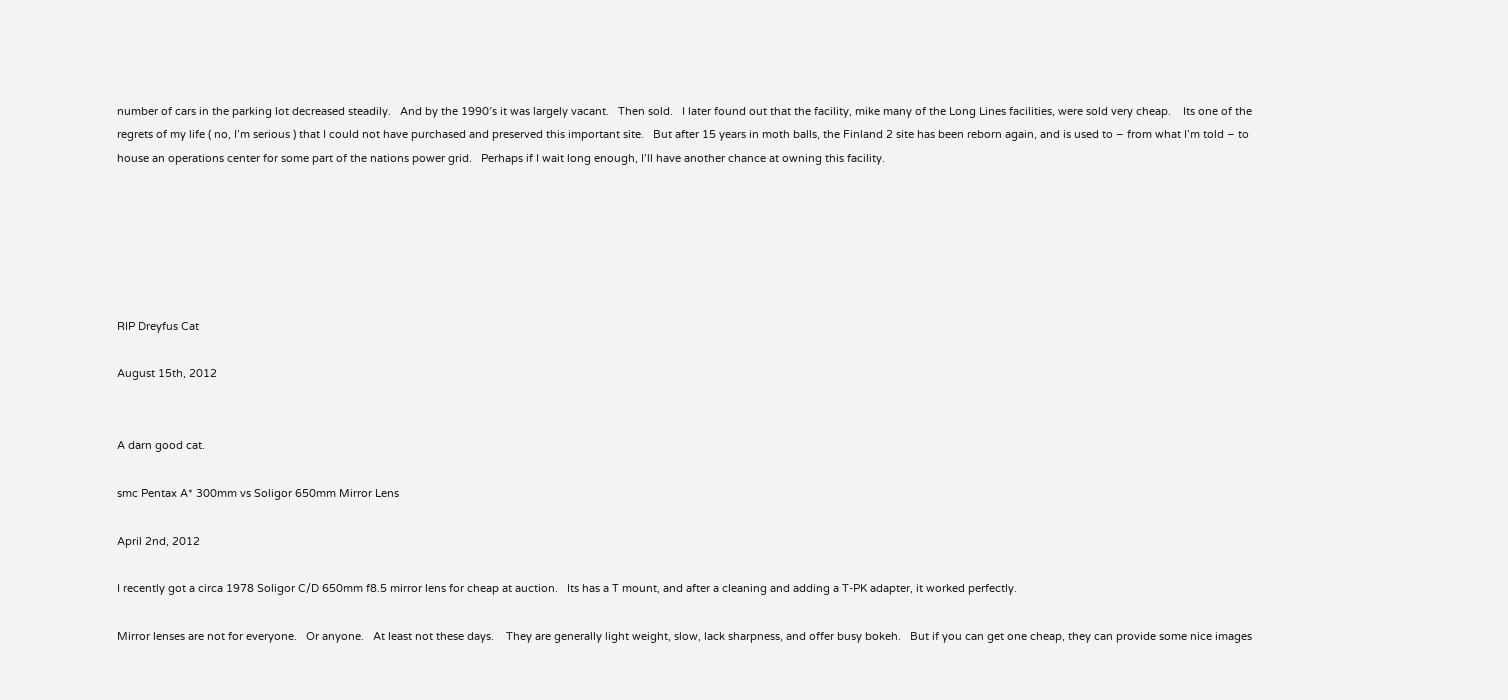number of cars in the parking lot decreased steadily.   And by the 1990′s it was largely vacant.   Then sold.   I later found out that the facility, mike many of the Long Lines facilities, were sold very cheap.    Its one of the regrets of my life ( no, I’m serious ) that I could not have purchased and preserved this important site.   But after 15 years in moth balls, the Finland 2 site has been reborn again, and is used to – from what I’m told – to house an operations center for some part of the nations power grid.   Perhaps if I wait long enough, I’ll have another chance at owning this facility.






RIP Dreyfus Cat

August 15th, 2012


A darn good cat.

smc Pentax A* 300mm vs Soligor 650mm Mirror Lens

April 2nd, 2012

I recently got a circa 1978 Soligor C/D 650mm f8.5 mirror lens for cheap at auction.   Its has a T mount, and after a cleaning and adding a T-PK adapter, it worked perfectly.

Mirror lenses are not for everyone.   Or anyone.   At least not these days.    They are generally light weight, slow, lack sharpness, and offer busy bokeh.   But if you can get one cheap, they can provide some nice images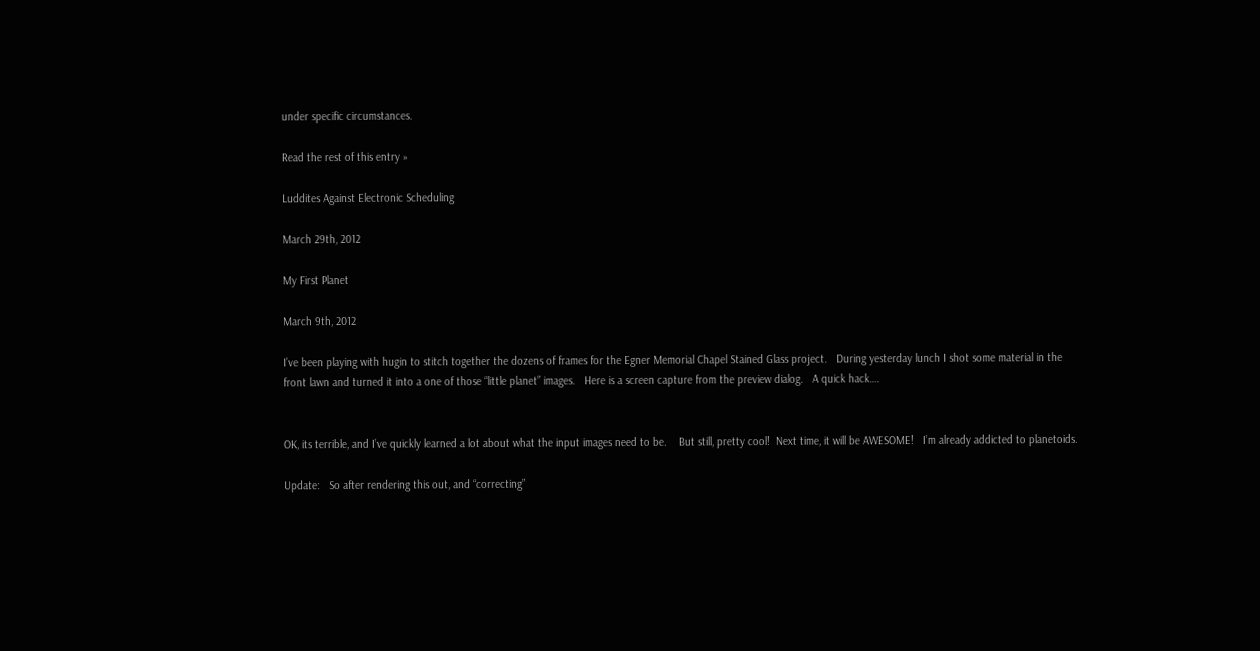under specific circumstances.

Read the rest of this entry »

Luddites Against Electronic Scheduling

March 29th, 2012

My First Planet

March 9th, 2012

I’ve been playing with hugin to stitch together the dozens of frames for the Egner Memorial Chapel Stained Glass project.   During yesterday lunch I shot some material in the front lawn and turned it into a one of those “little planet” images.   Here is a screen capture from the preview dialog.   A quick hack….


OK, its terrible, and I’ve quickly learned a lot about what the input images need to be.    But still, pretty cool!  Next time, it will be AWESOME!   I’m already addicted to planetoids.

Update:   So after rendering this out, and “correcting”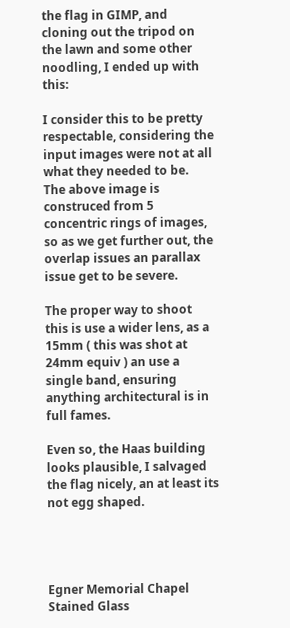the flag in GIMP, and cloning out the tripod on the lawn and some other noodling, I ended up with this:

I consider this to be pretty respectable, considering the input images were not at all what they needed to be.   The above image is construced from 5 concentric rings of images, so as we get further out, the overlap issues an parallax issue get to be severe.

The proper way to shoot this is use a wider lens, as a 15mm ( this was shot at 24mm equiv ) an use a single band, ensuring anything architectural is in full fames.

Even so, the Haas building looks plausible, I salvaged the flag nicely, an at least its not egg shaped.




Egner Memorial Chapel Stained Glass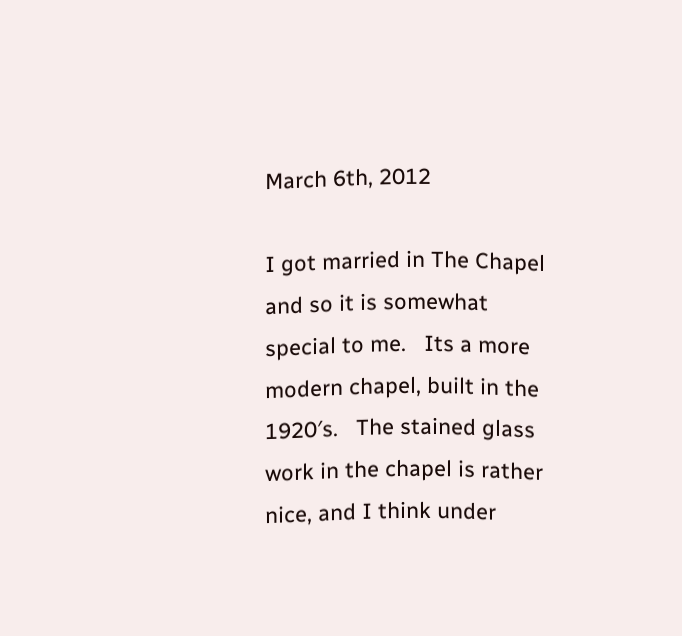March 6th, 2012

I got married in The Chapel and so it is somewhat special to me.   Its a more modern chapel, built in the 1920′s.   The stained glass work in the chapel is rather nice, and I think under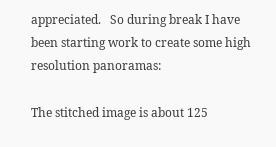appreciated.   So during break I have been starting work to create some high resolution panoramas:

The stitched image is about 125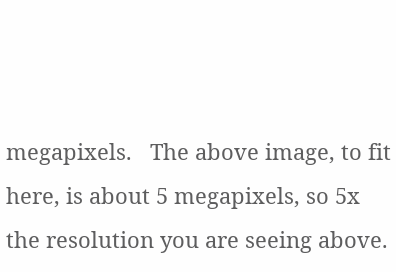megapixels.   The above image, to fit here, is about 5 megapixels, so 5x the resolution you are seeing above.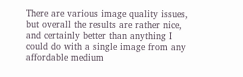There are various image quality issues, but overall the results are rather nice, and certainly better than anything I could do with a single image from any affordable medium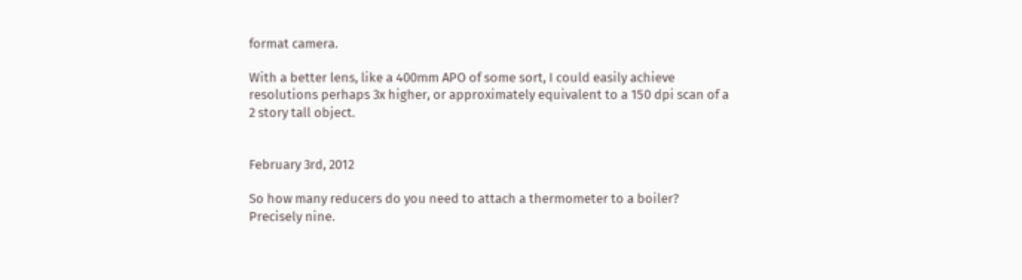format camera.

With a better lens, like a 400mm APO of some sort, I could easily achieve resolutions perhaps 3x higher, or approximately equivalent to a 150 dpi scan of a 2 story tall object.


February 3rd, 2012

So how many reducers do you need to attach a thermometer to a boiler?   Precisely nine.